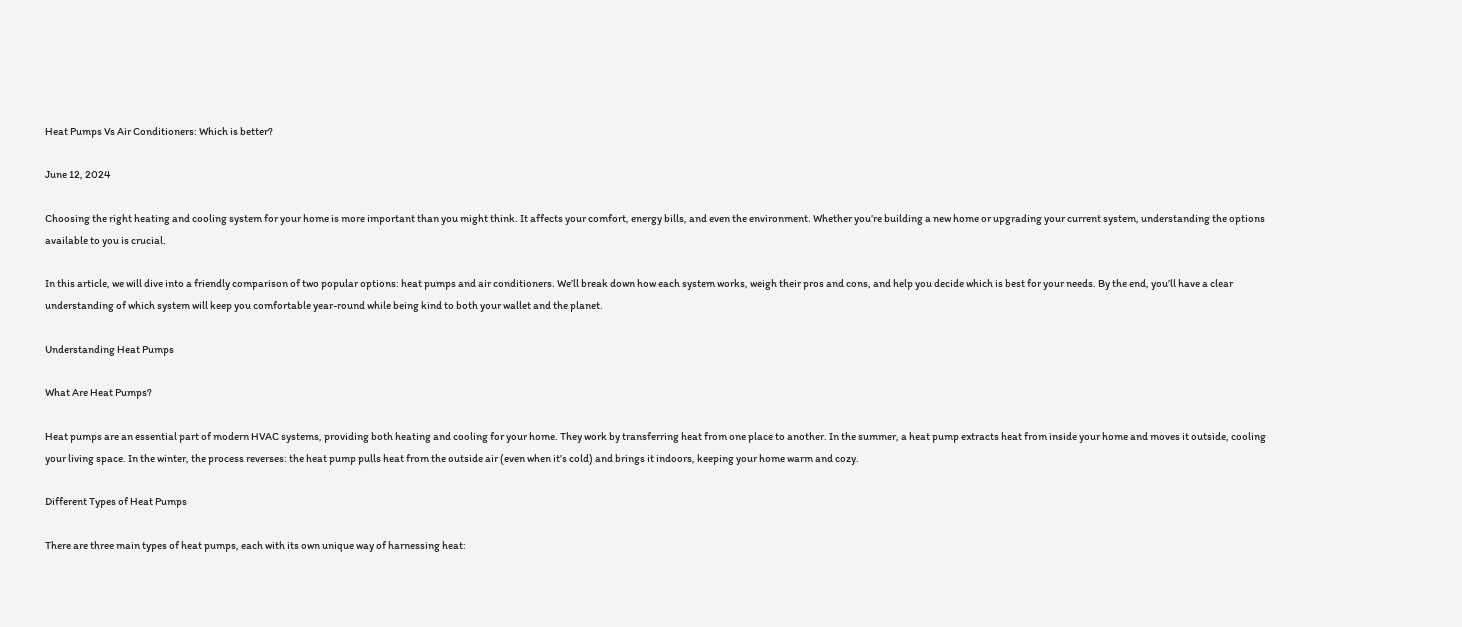Heat Pumps Vs Air Conditioners: Which is better?

June 12, 2024

Choosing the right heating and cooling system for your home is more important than you might think. It affects your comfort, energy bills, and even the environment. Whether you’re building a new home or upgrading your current system, understanding the options available to you is crucial.

In this article, we will dive into a friendly comparison of two popular options: heat pumps and air conditioners. We’ll break down how each system works, weigh their pros and cons, and help you decide which is best for your needs. By the end, you’ll have a clear understanding of which system will keep you comfortable year-round while being kind to both your wallet and the planet.

Understanding Heat Pumps

What Are Heat Pumps?

Heat pumps are an essential part of modern HVAC systems, providing both heating and cooling for your home. They work by transferring heat from one place to another. In the summer, a heat pump extracts heat from inside your home and moves it outside, cooling your living space. In the winter, the process reverses: the heat pump pulls heat from the outside air (even when it’s cold) and brings it indoors, keeping your home warm and cozy.

Different Types of Heat Pumps

There are three main types of heat pumps, each with its own unique way of harnessing heat: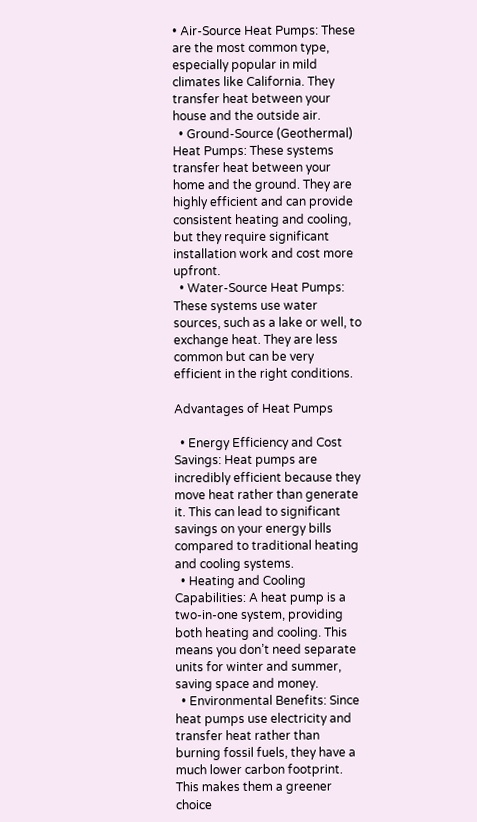• Air-Source Heat Pumps: These are the most common type, especially popular in mild climates like California. They transfer heat between your house and the outside air.
  • Ground-Source (Geothermal) Heat Pumps: These systems transfer heat between your home and the ground. They are highly efficient and can provide consistent heating and cooling, but they require significant installation work and cost more upfront.
  • Water-Source Heat Pumps: These systems use water sources, such as a lake or well, to exchange heat. They are less common but can be very efficient in the right conditions.

Advantages of Heat Pumps

  • Energy Efficiency and Cost Savings: Heat pumps are incredibly efficient because they move heat rather than generate it. This can lead to significant savings on your energy bills compared to traditional heating and cooling systems.
  • Heating and Cooling Capabilities: A heat pump is a two-in-one system, providing both heating and cooling. This means you don’t need separate units for winter and summer, saving space and money.
  • Environmental Benefits: Since heat pumps use electricity and transfer heat rather than burning fossil fuels, they have a much lower carbon footprint. This makes them a greener choice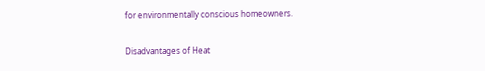for environmentally conscious homeowners.

Disadvantages of Heat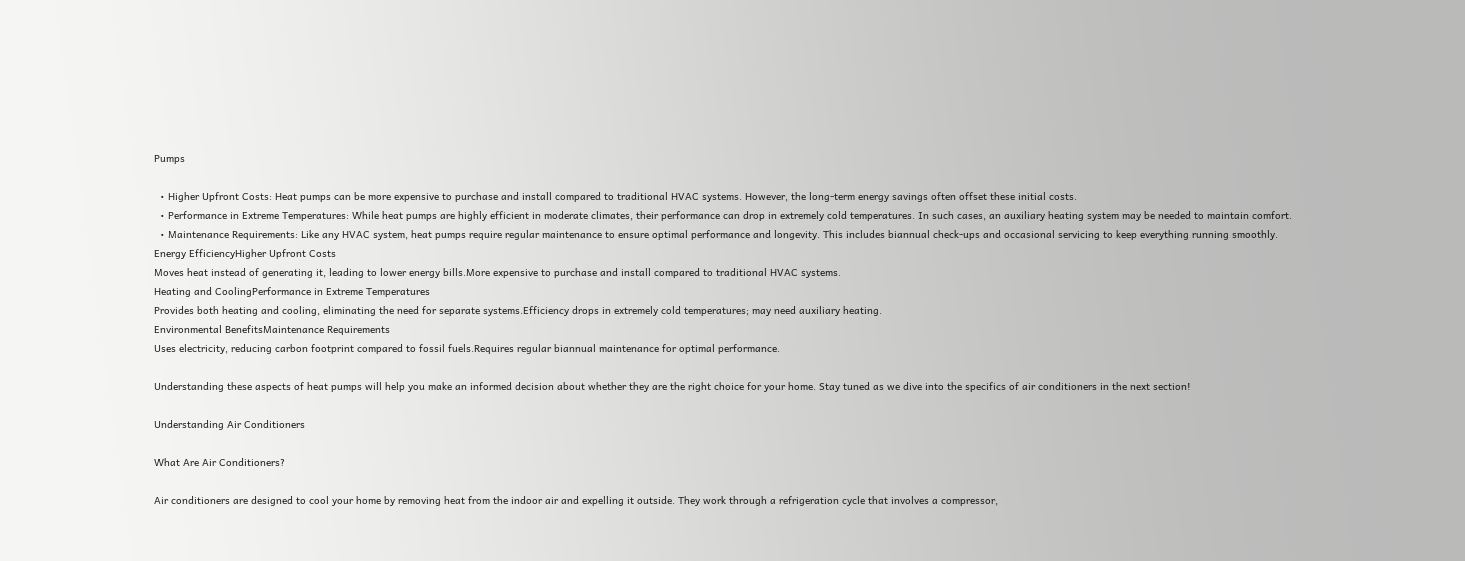Pumps

  • Higher Upfront Costs: Heat pumps can be more expensive to purchase and install compared to traditional HVAC systems. However, the long-term energy savings often offset these initial costs.
  • Performance in Extreme Temperatures: While heat pumps are highly efficient in moderate climates, their performance can drop in extremely cold temperatures. In such cases, an auxiliary heating system may be needed to maintain comfort.
  • Maintenance Requirements: Like any HVAC system, heat pumps require regular maintenance to ensure optimal performance and longevity. This includes biannual check-ups and occasional servicing to keep everything running smoothly.
Energy EfficiencyHigher Upfront Costs
Moves heat instead of generating it, leading to lower energy bills.More expensive to purchase and install compared to traditional HVAC systems.
Heating and CoolingPerformance in Extreme Temperatures
Provides both heating and cooling, eliminating the need for separate systems.Efficiency drops in extremely cold temperatures; may need auxiliary heating.
Environmental BenefitsMaintenance Requirements
Uses electricity, reducing carbon footprint compared to fossil fuels.Requires regular biannual maintenance for optimal performance.

Understanding these aspects of heat pumps will help you make an informed decision about whether they are the right choice for your home. Stay tuned as we dive into the specifics of air conditioners in the next section!

Understanding Air Conditioners

What Are Air Conditioners?

Air conditioners are designed to cool your home by removing heat from the indoor air and expelling it outside. They work through a refrigeration cycle that involves a compressor,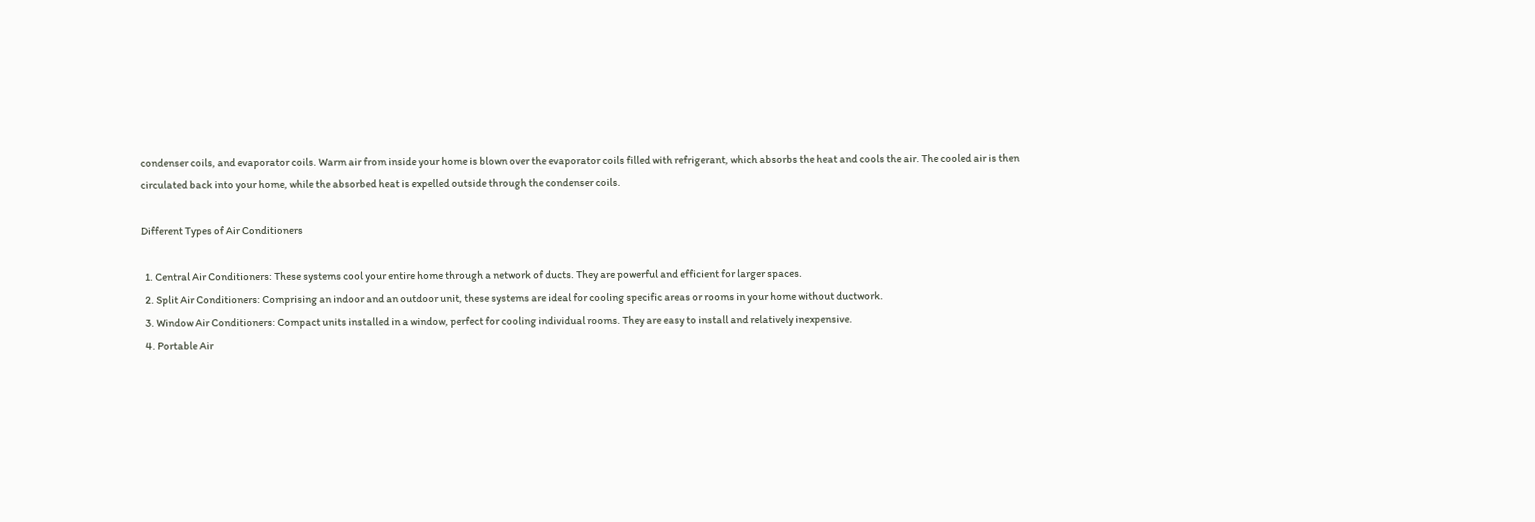condenser coils, and evaporator coils. Warm air from inside your home is blown over the evaporator coils filled with refrigerant, which absorbs the heat and cools the air. The cooled air is then circulated back into your home, while the absorbed heat is expelled outside through the condenser coils.

Different Types of Air Conditioners

  1. Central Air Conditioners: These systems cool your entire home through a network of ducts. They are powerful and efficient for larger spaces.
  2. Split Air Conditioners: Comprising an indoor and an outdoor unit, these systems are ideal for cooling specific areas or rooms in your home without ductwork.
  3. Window Air Conditioners: Compact units installed in a window, perfect for cooling individual rooms. They are easy to install and relatively inexpensive.
  4. Portable Air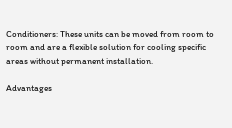Conditioners: These units can be moved from room to room and are a flexible solution for cooling specific areas without permanent installation.

Advantages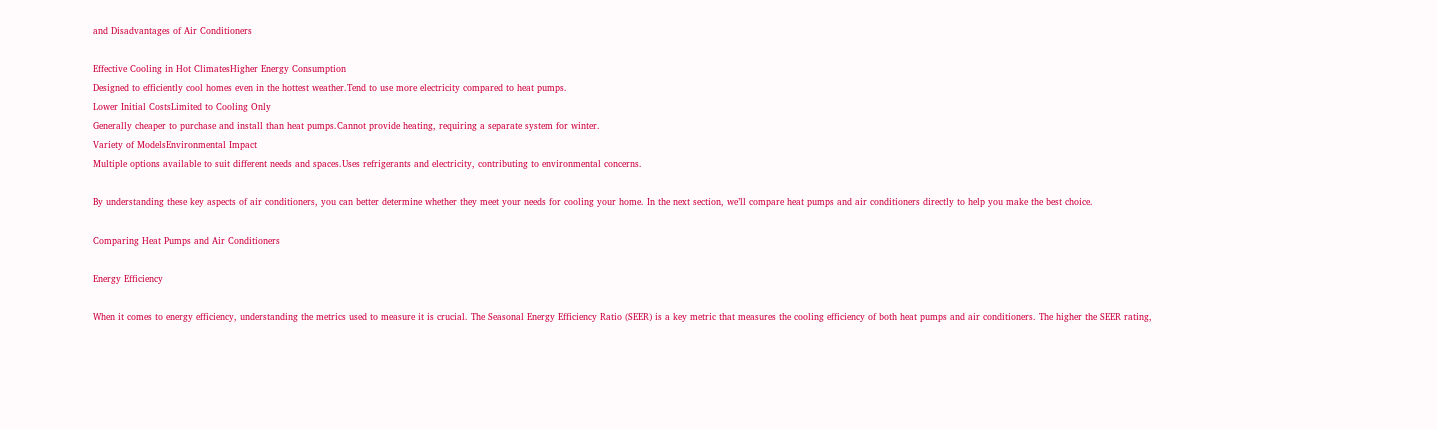and Disadvantages of Air Conditioners

Effective Cooling in Hot ClimatesHigher Energy Consumption
Designed to efficiently cool homes even in the hottest weather.Tend to use more electricity compared to heat pumps.
Lower Initial CostsLimited to Cooling Only
Generally cheaper to purchase and install than heat pumps.Cannot provide heating, requiring a separate system for winter.
Variety of ModelsEnvironmental Impact
Multiple options available to suit different needs and spaces.Uses refrigerants and electricity, contributing to environmental concerns.

By understanding these key aspects of air conditioners, you can better determine whether they meet your needs for cooling your home. In the next section, we’ll compare heat pumps and air conditioners directly to help you make the best choice.

Comparing Heat Pumps and Air Conditioners

Energy Efficiency

When it comes to energy efficiency, understanding the metrics used to measure it is crucial. The Seasonal Energy Efficiency Ratio (SEER) is a key metric that measures the cooling efficiency of both heat pumps and air conditioners. The higher the SEER rating,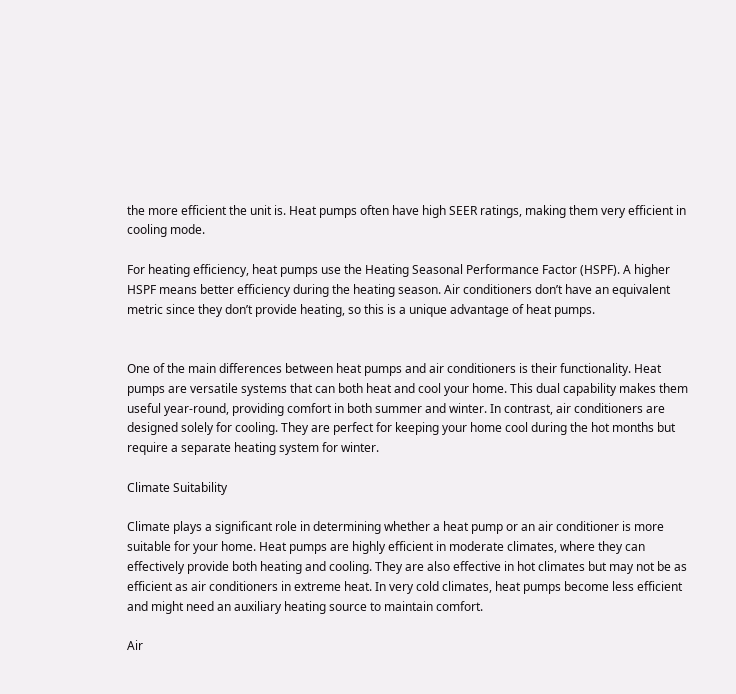the more efficient the unit is. Heat pumps often have high SEER ratings, making them very efficient in cooling mode.

For heating efficiency, heat pumps use the Heating Seasonal Performance Factor (HSPF). A higher HSPF means better efficiency during the heating season. Air conditioners don’t have an equivalent metric since they don’t provide heating, so this is a unique advantage of heat pumps.


One of the main differences between heat pumps and air conditioners is their functionality. Heat pumps are versatile systems that can both heat and cool your home. This dual capability makes them useful year-round, providing comfort in both summer and winter. In contrast, air conditioners are designed solely for cooling. They are perfect for keeping your home cool during the hot months but require a separate heating system for winter.

Climate Suitability

Climate plays a significant role in determining whether a heat pump or an air conditioner is more suitable for your home. Heat pumps are highly efficient in moderate climates, where they can effectively provide both heating and cooling. They are also effective in hot climates but may not be as efficient as air conditioners in extreme heat. In very cold climates, heat pumps become less efficient and might need an auxiliary heating source to maintain comfort.

Air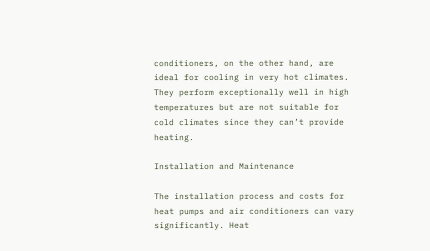conditioners, on the other hand, are ideal for cooling in very hot climates. They perform exceptionally well in high temperatures but are not suitable for cold climates since they can’t provide heating.

Installation and Maintenance

The installation process and costs for heat pumps and air conditioners can vary significantly. Heat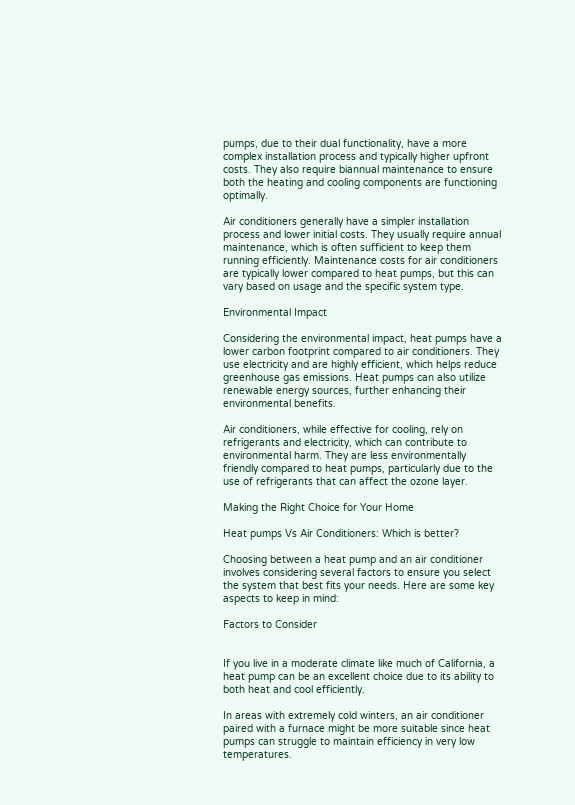pumps, due to their dual functionality, have a more complex installation process and typically higher upfront costs. They also require biannual maintenance to ensure both the heating and cooling components are functioning optimally.

Air conditioners generally have a simpler installation process and lower initial costs. They usually require annual maintenance, which is often sufficient to keep them running efficiently. Maintenance costs for air conditioners are typically lower compared to heat pumps, but this can vary based on usage and the specific system type.

Environmental Impact

Considering the environmental impact, heat pumps have a lower carbon footprint compared to air conditioners. They use electricity and are highly efficient, which helps reduce greenhouse gas emissions. Heat pumps can also utilize renewable energy sources, further enhancing their environmental benefits.

Air conditioners, while effective for cooling, rely on refrigerants and electricity, which can contribute to environmental harm. They are less environmentally friendly compared to heat pumps, particularly due to the use of refrigerants that can affect the ozone layer.

Making the Right Choice for Your Home

Heat pumps Vs Air Conditioners: Which is better?

Choosing between a heat pump and an air conditioner involves considering several factors to ensure you select the system that best fits your needs. Here are some key aspects to keep in mind:

Factors to Consider


If you live in a moderate climate like much of California, a heat pump can be an excellent choice due to its ability to both heat and cool efficiently.

In areas with extremely cold winters, an air conditioner paired with a furnace might be more suitable since heat pumps can struggle to maintain efficiency in very low temperatures.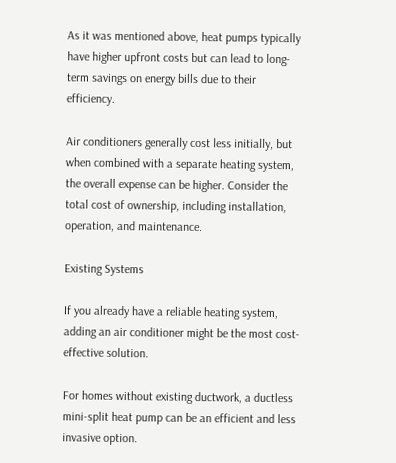As it was mentioned above, heat pumps typically have higher upfront costs but can lead to long-term savings on energy bills due to their efficiency.

Air conditioners generally cost less initially, but when combined with a separate heating system, the overall expense can be higher. Consider the total cost of ownership, including installation, operation, and maintenance.

Existing Systems

If you already have a reliable heating system, adding an air conditioner might be the most cost-effective solution.

For homes without existing ductwork, a ductless mini-split heat pump can be an efficient and less invasive option.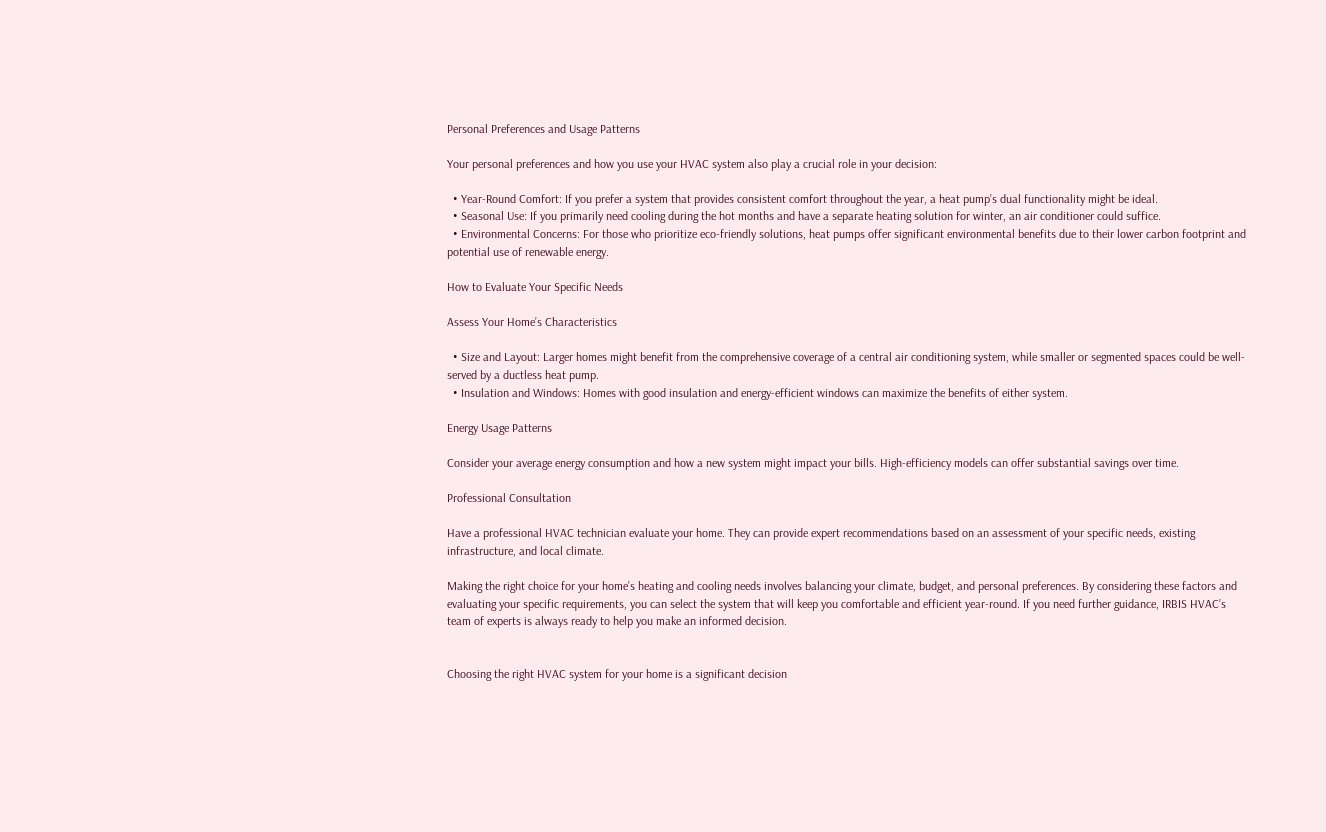Personal Preferences and Usage Patterns

Your personal preferences and how you use your HVAC system also play a crucial role in your decision:

  • Year-Round Comfort: If you prefer a system that provides consistent comfort throughout the year, a heat pump’s dual functionality might be ideal.
  • Seasonal Use: If you primarily need cooling during the hot months and have a separate heating solution for winter, an air conditioner could suffice.
  • Environmental Concerns: For those who prioritize eco-friendly solutions, heat pumps offer significant environmental benefits due to their lower carbon footprint and potential use of renewable energy.

How to Evaluate Your Specific Needs

Assess Your Home’s Characteristics

  • Size and Layout: Larger homes might benefit from the comprehensive coverage of a central air conditioning system, while smaller or segmented spaces could be well-served by a ductless heat pump.
  • Insulation and Windows: Homes with good insulation and energy-efficient windows can maximize the benefits of either system.

Energy Usage Patterns

Consider your average energy consumption and how a new system might impact your bills. High-efficiency models can offer substantial savings over time.

Professional Consultation

Have a professional HVAC technician evaluate your home. They can provide expert recommendations based on an assessment of your specific needs, existing infrastructure, and local climate.

Making the right choice for your home’s heating and cooling needs involves balancing your climate, budget, and personal preferences. By considering these factors and evaluating your specific requirements, you can select the system that will keep you comfortable and efficient year-round. If you need further guidance, IRBIS HVAC’s team of experts is always ready to help you make an informed decision.


Choosing the right HVAC system for your home is a significant decision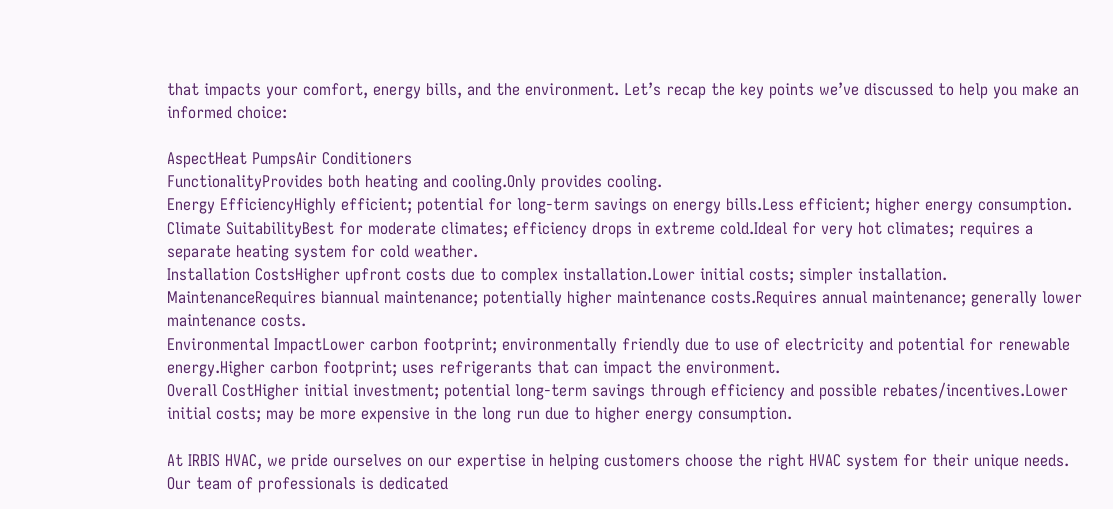that impacts your comfort, energy bills, and the environment. Let’s recap the key points we’ve discussed to help you make an informed choice:

AspectHeat PumpsAir Conditioners
FunctionalityProvides both heating and cooling.Only provides cooling.
Energy EfficiencyHighly efficient; potential for long-term savings on energy bills.Less efficient; higher energy consumption.
Climate SuitabilityBest for moderate climates; efficiency drops in extreme cold.Ideal for very hot climates; requires a separate heating system for cold weather.
Installation CostsHigher upfront costs due to complex installation.Lower initial costs; simpler installation.
MaintenanceRequires biannual maintenance; potentially higher maintenance costs.Requires annual maintenance; generally lower maintenance costs.
Environmental ImpactLower carbon footprint; environmentally friendly due to use of electricity and potential for renewable energy.Higher carbon footprint; uses refrigerants that can impact the environment.
Overall CostHigher initial investment; potential long-term savings through efficiency and possible rebates/incentives.Lower initial costs; may be more expensive in the long run due to higher energy consumption.

At IRBIS HVAC, we pride ourselves on our expertise in helping customers choose the right HVAC system for their unique needs. Our team of professionals is dedicated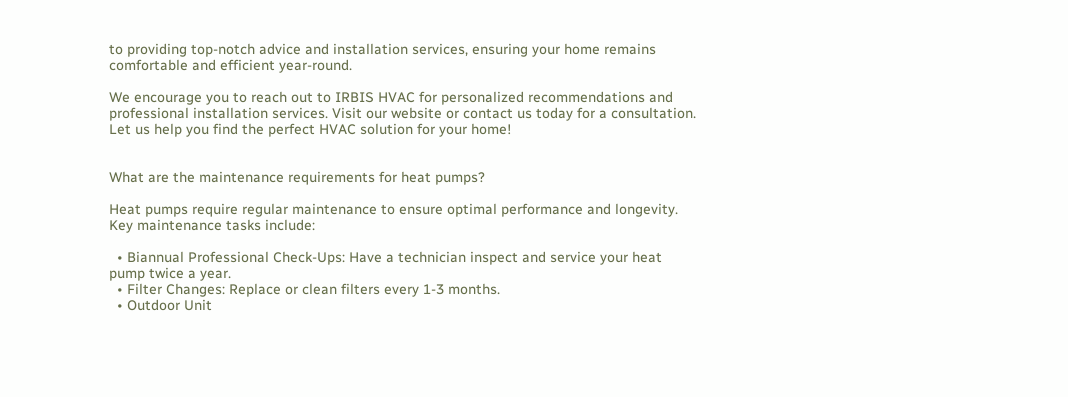to providing top-notch advice and installation services, ensuring your home remains comfortable and efficient year-round.

We encourage you to reach out to IRBIS HVAC for personalized recommendations and professional installation services. Visit our website or contact us today for a consultation. Let us help you find the perfect HVAC solution for your home!


What are the maintenance requirements for heat pumps?

Heat pumps require regular maintenance to ensure optimal performance and longevity. Key maintenance tasks include:

  • Biannual Professional Check-Ups: Have a technician inspect and service your heat pump twice a year.
  • Filter Changes: Replace or clean filters every 1-3 months.
  • Outdoor Unit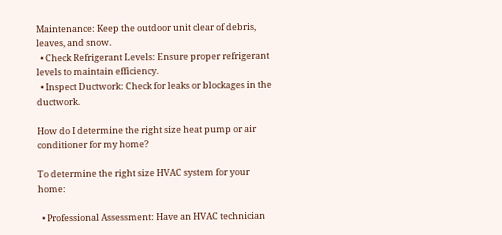Maintenance: Keep the outdoor unit clear of debris, leaves, and snow.
  • Check Refrigerant Levels: Ensure proper refrigerant levels to maintain efficiency.
  • Inspect Ductwork: Check for leaks or blockages in the ductwork.

How do I determine the right size heat pump or air conditioner for my home?

To determine the right size HVAC system for your home:

  • Professional Assessment: Have an HVAC technician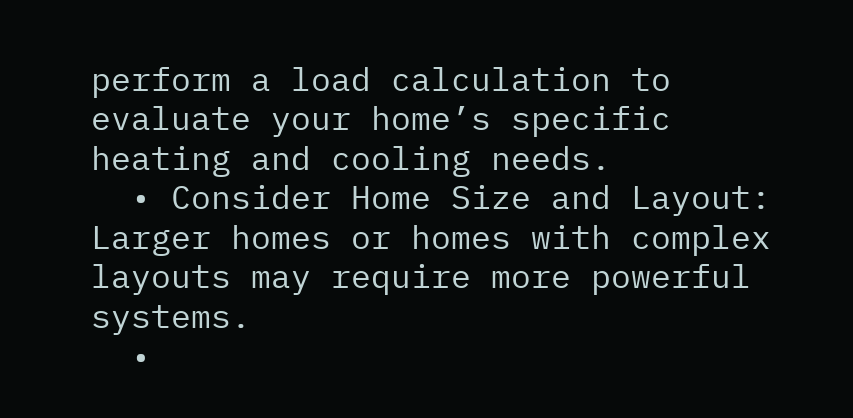perform a load calculation to evaluate your home’s specific heating and cooling needs.
  • Consider Home Size and Layout: Larger homes or homes with complex layouts may require more powerful systems.
  •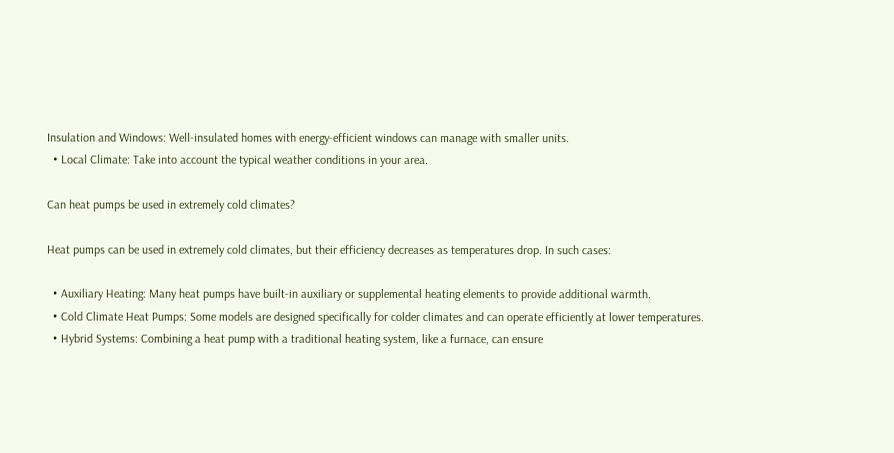Insulation and Windows: Well-insulated homes with energy-efficient windows can manage with smaller units.
  • Local Climate: Take into account the typical weather conditions in your area.

Can heat pumps be used in extremely cold climates?

Heat pumps can be used in extremely cold climates, but their efficiency decreases as temperatures drop. In such cases:

  • Auxiliary Heating: Many heat pumps have built-in auxiliary or supplemental heating elements to provide additional warmth.
  • Cold Climate Heat Pumps: Some models are designed specifically for colder climates and can operate efficiently at lower temperatures.
  • Hybrid Systems: Combining a heat pump with a traditional heating system, like a furnace, can ensure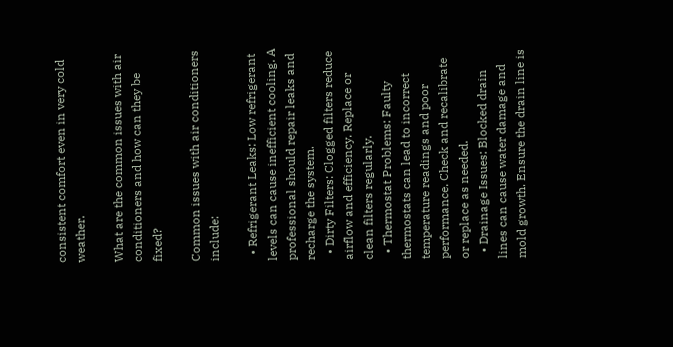consistent comfort even in very cold weather.

What are the common issues with air conditioners and how can they be fixed?

Common issues with air conditioners include:

  • Refrigerant Leaks: Low refrigerant levels can cause inefficient cooling. A professional should repair leaks and recharge the system.
  • Dirty Filters: Clogged filters reduce airflow and efficiency. Replace or clean filters regularly.
  • Thermostat Problems: Faulty thermostats can lead to incorrect temperature readings and poor performance. Check and recalibrate or replace as needed.
  • Drainage Issues: Blocked drain lines can cause water damage and mold growth. Ensure the drain line is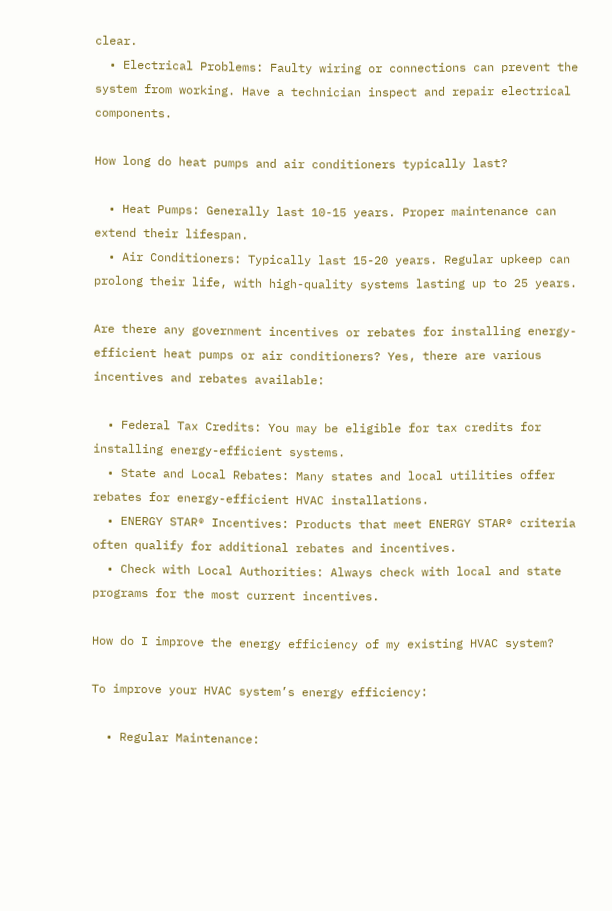clear.
  • Electrical Problems: Faulty wiring or connections can prevent the system from working. Have a technician inspect and repair electrical components.

How long do heat pumps and air conditioners typically last?

  • Heat Pumps: Generally last 10-15 years. Proper maintenance can extend their lifespan.
  • Air Conditioners: Typically last 15-20 years. Regular upkeep can prolong their life, with high-quality systems lasting up to 25 years.

Are there any government incentives or rebates for installing energy-efficient heat pumps or air conditioners? Yes, there are various incentives and rebates available:

  • Federal Tax Credits: You may be eligible for tax credits for installing energy-efficient systems.
  • State and Local Rebates: Many states and local utilities offer rebates for energy-efficient HVAC installations.
  • ENERGY STAR® Incentives: Products that meet ENERGY STAR® criteria often qualify for additional rebates and incentives.
  • Check with Local Authorities: Always check with local and state programs for the most current incentives.

How do I improve the energy efficiency of my existing HVAC system?

To improve your HVAC system’s energy efficiency:

  • Regular Maintenance: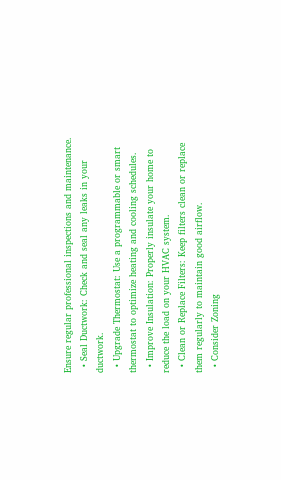Ensure regular professional inspections and maintenance.
  • Seal Ductwork: Check and seal any leaks in your ductwork.
  • Upgrade Thermostat: Use a programmable or smart thermostat to optimize heating and cooling schedules.
  • Improve Insulation: Properly insulate your home to reduce the load on your HVAC system.
  • Clean or Replace Filters: Keep filters clean or replace them regularly to maintain good airflow.
  • Consider Zoning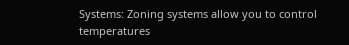Systems: Zoning systems allow you to control temperatures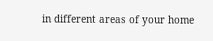in different areas of your home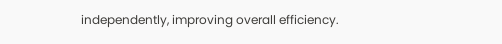independently, improving overall efficiency.